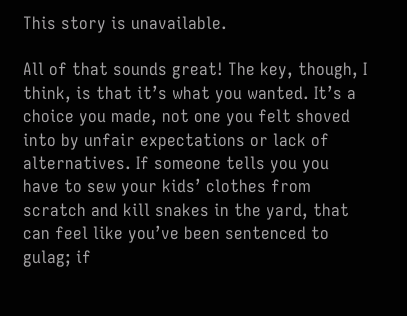This story is unavailable.

All of that sounds great! The key, though, I think, is that it’s what you wanted. It’s a choice you made, not one you felt shoved into by unfair expectations or lack of alternatives. If someone tells you you have to sew your kids’ clothes from scratch and kill snakes in the yard, that can feel like you’ve been sentenced to gulag; if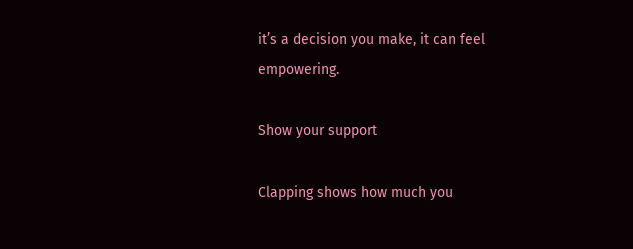it’s a decision you make, it can feel empowering.

Show your support

Clapping shows how much you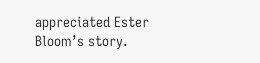appreciated Ester Bloom’s story.